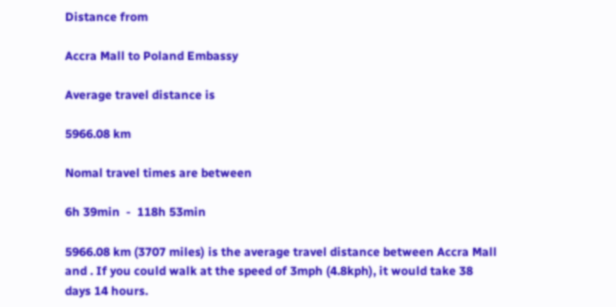Distance from

Accra Mall to Poland Embassy

Average travel distance is

5966.08 km

Nomal travel times are between

6h 39min  -  118h 53min

5966.08 km (3707 miles) is the average travel distance between Accra Mall and . If you could walk at the speed of 3mph (4.8kph), it would take 38 days 14 hours.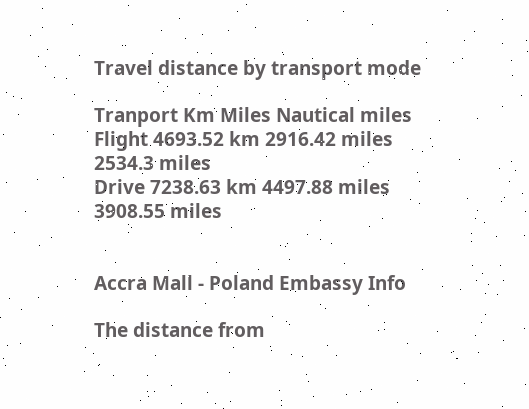Travel distance by transport mode

Tranport Km Miles Nautical miles
Flight 4693.52 km 2916.42 miles 2534.3 miles
Drive 7238.63 km 4497.88 miles 3908.55 miles


Accra Mall - Poland Embassy Info

The distance from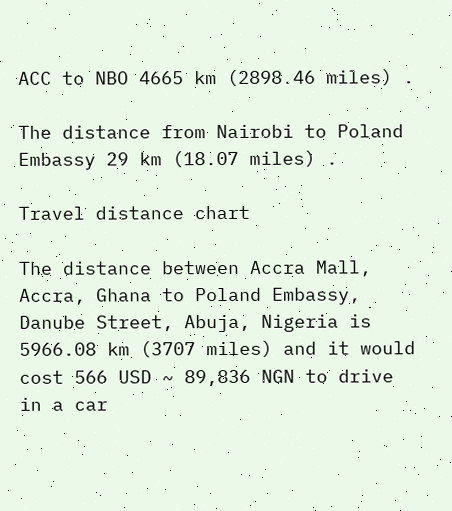ACC to NBO 4665 km (2898.46 miles) .

The distance from Nairobi to Poland Embassy 29 km (18.07 miles) .

Travel distance chart

The distance between Accra Mall, Accra, Ghana to Poland Embassy, Danube Street, Abuja, Nigeria is 5966.08 km (3707 miles) and it would cost 566 USD ~ 89,836 NGN to drive in a car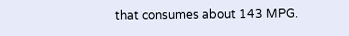that consumes about 143 MPG.